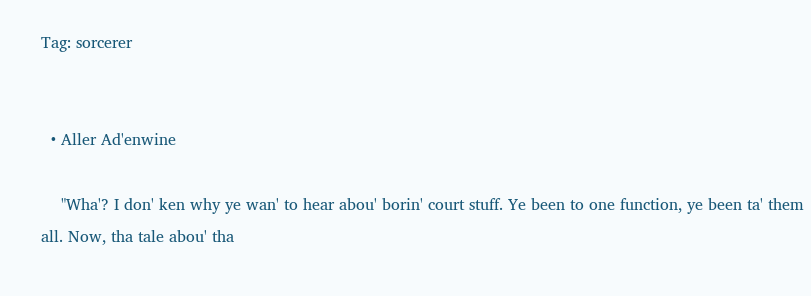Tag: sorcerer


  • Aller Ad'enwine

    "Wha'? I don' ken why ye wan' to hear abou' borin' court stuff. Ye been to one function, ye been ta' them all. Now, tha tale abou' tha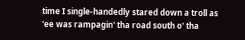time I single-handedly stared down a troll as 'ee was rampagin' tha road south o' tha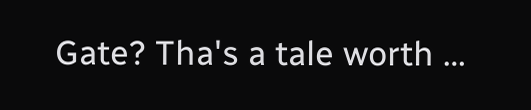Gate? Tha's a tale worth …